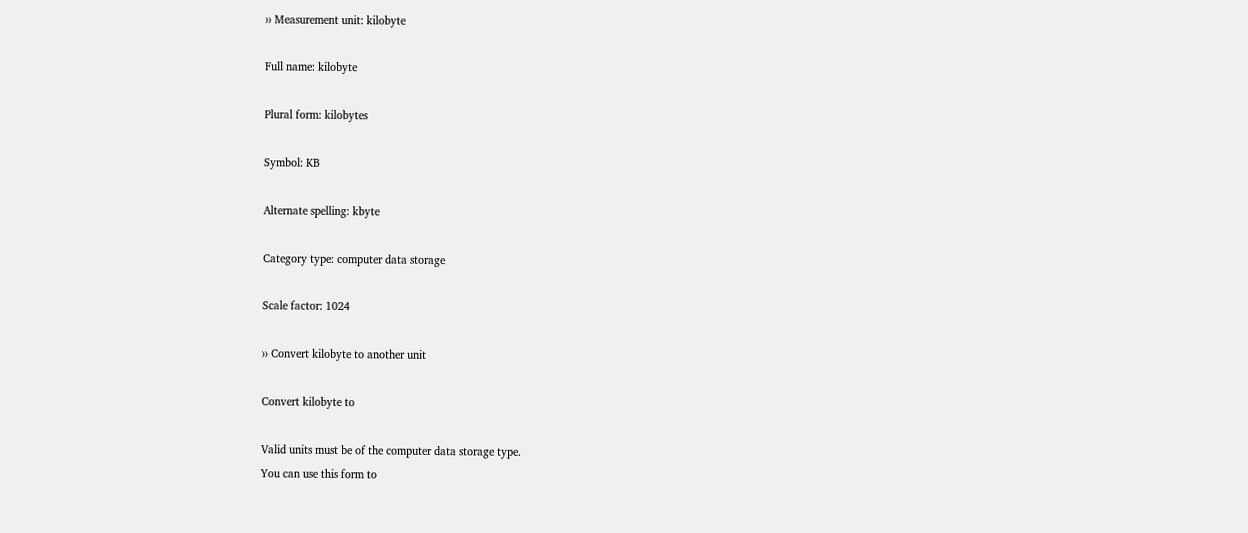›› Measurement unit: kilobyte

Full name: kilobyte

Plural form: kilobytes

Symbol: KB

Alternate spelling: kbyte

Category type: computer data storage

Scale factor: 1024

›› Convert kilobyte to another unit

Convert kilobyte to

Valid units must be of the computer data storage type.
You can use this form to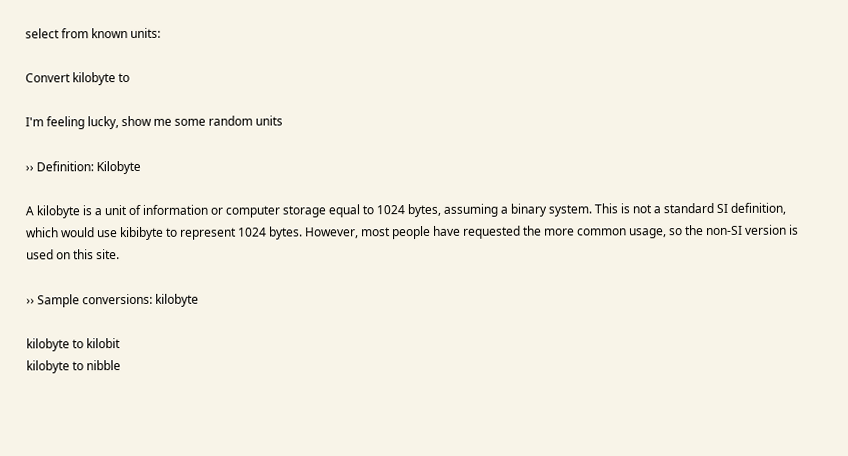select from known units:

Convert kilobyte to

I'm feeling lucky, show me some random units

›› Definition: Kilobyte

A kilobyte is a unit of information or computer storage equal to 1024 bytes, assuming a binary system. This is not a standard SI definition, which would use kibibyte to represent 1024 bytes. However, most people have requested the more common usage, so the non-SI version is used on this site.

›› Sample conversions: kilobyte

kilobyte to kilobit
kilobyte to nibble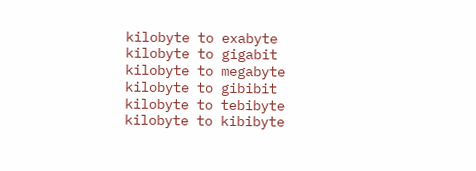kilobyte to exabyte
kilobyte to gigabit
kilobyte to megabyte
kilobyte to gibibit
kilobyte to tebibyte
kilobyte to kibibyte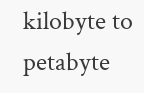kilobyte to petabyte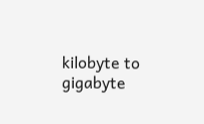kilobyte to gigabyte